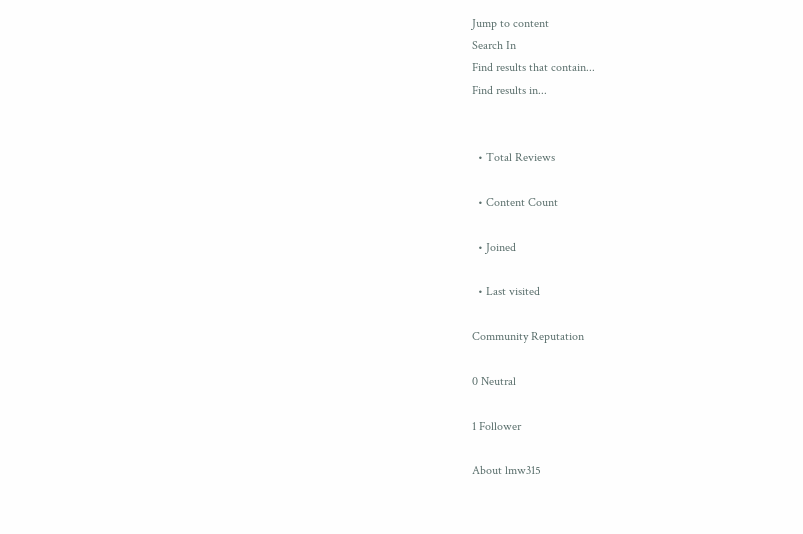Jump to content
Search In
Find results that contain...
Find results in...


  • Total Reviews

  • Content Count

  • Joined

  • Last visited

Community Reputation

0 Neutral

1 Follower

About lmw315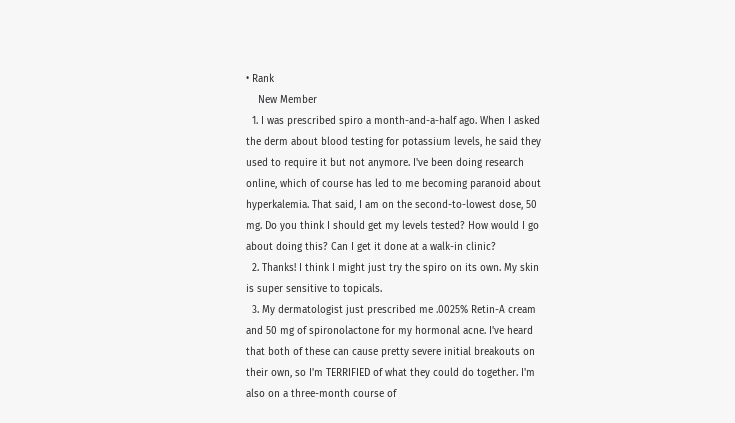• Rank
    New Member
  1. I was prescribed spiro a month-and-a-half ago. When I asked the derm about blood testing for potassium levels, he said they used to require it but not anymore. I've been doing research online, which of course has led to me becoming paranoid about hyperkalemia. That said, I am on the second-to-lowest dose, 50 mg. Do you think I should get my levels tested? How would I go about doing this? Can I get it done at a walk-in clinic?
  2. Thanks! I think I might just try the spiro on its own. My skin is super sensitive to topicals.
  3. My dermatologist just prescribed me .0025% Retin-A cream and 50 mg of spironolactone for my hormonal acne. I've heard that both of these can cause pretty severe initial breakouts on their own, so I'm TERRIFIED of what they could do together. I'm also on a three-month course of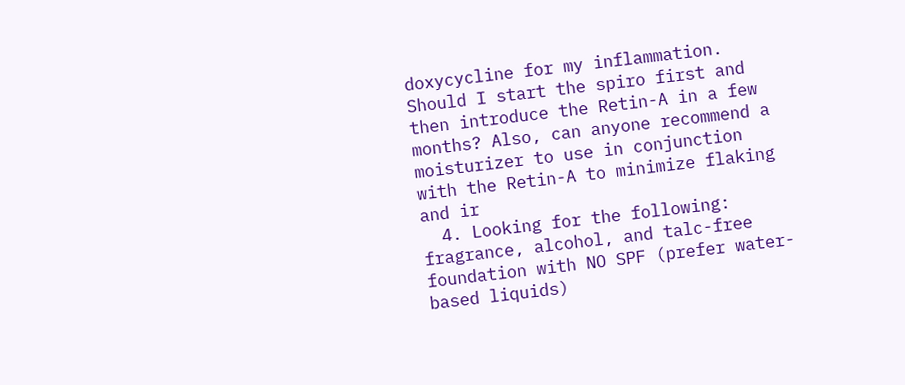doxycycline for my inflammation. Should I start the spiro first and then introduce the Retin-A in a few months? Also, can anyone recommend a moisturizer to use in conjunction with the Retin-A to minimize flaking and ir
  4. Looking for the following: fragrance, alcohol, and talc-free foundation with NO SPF (prefer water-based liquids)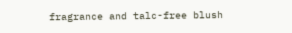fragrance and talc-free blush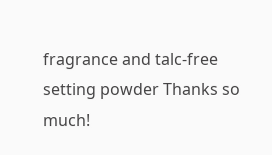fragrance and talc-free setting powder Thanks so much!